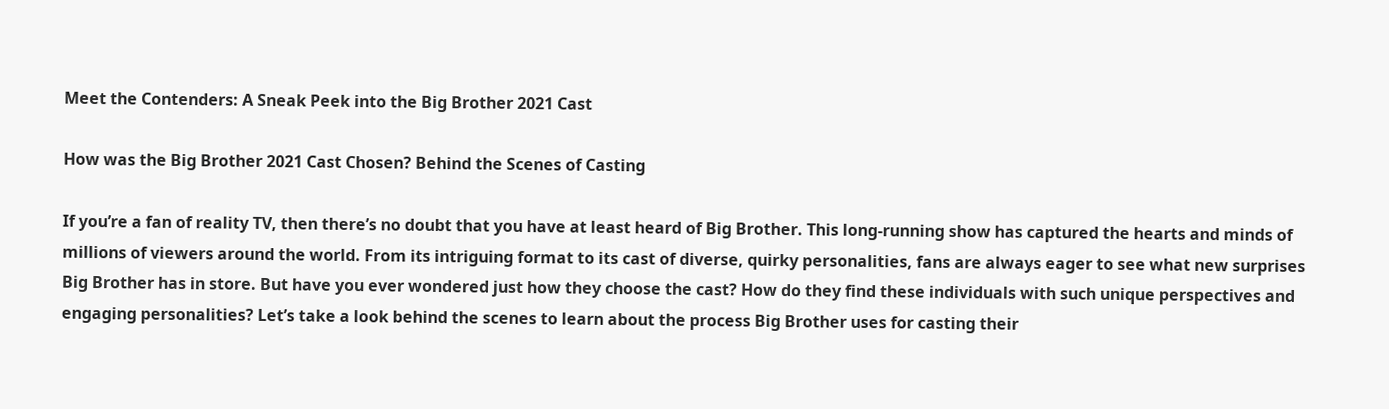Meet the Contenders: A Sneak Peek into the Big Brother 2021 Cast

How was the Big Brother 2021 Cast Chosen? Behind the Scenes of Casting

If you’re a fan of reality TV, then there’s no doubt that you have at least heard of Big Brother. This long-running show has captured the hearts and minds of millions of viewers around the world. From its intriguing format to its cast of diverse, quirky personalities, fans are always eager to see what new surprises Big Brother has in store. But have you ever wondered just how they choose the cast? How do they find these individuals with such unique perspectives and engaging personalities? Let’s take a look behind the scenes to learn about the process Big Brother uses for casting their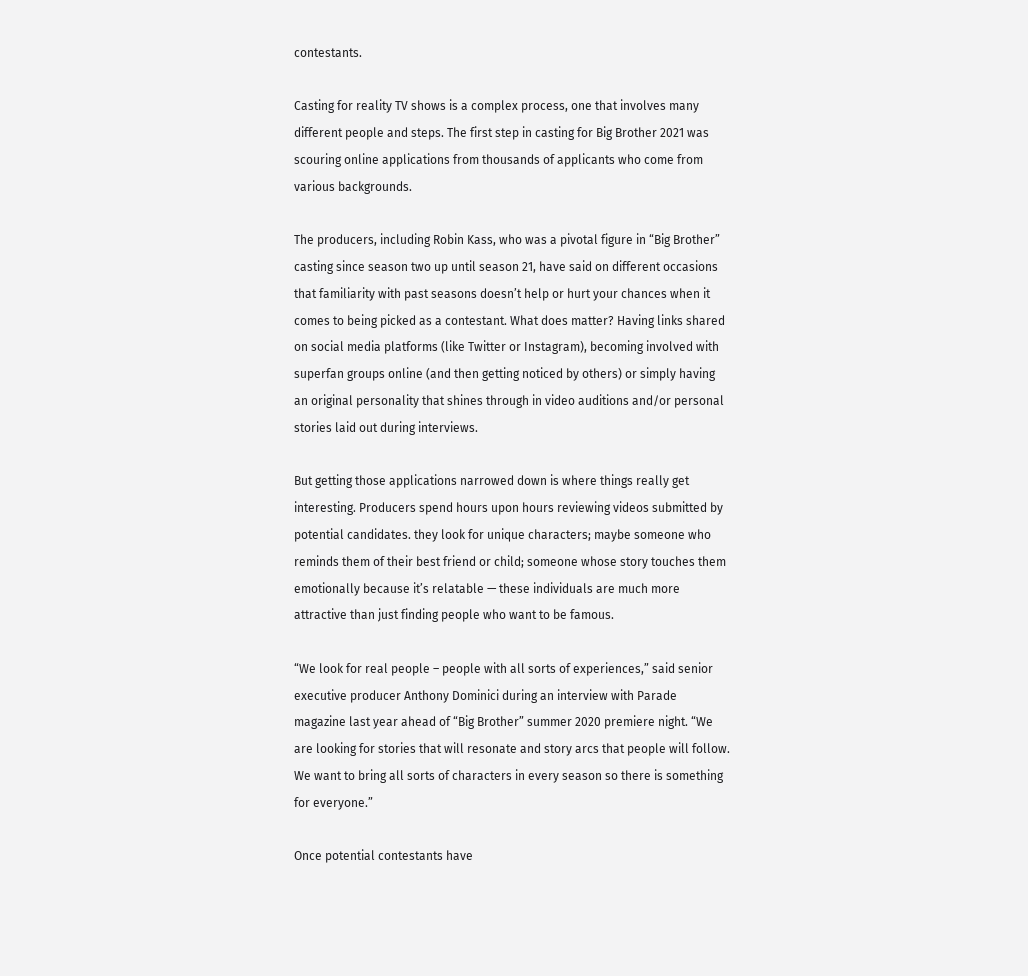contestants.

Casting for reality TV shows is a complex process, one that involves many different people and steps. The first step in casting for Big Brother 2021 was scouring online applications from thousands of applicants who come from various backgrounds.

The producers, including Robin Kass, who was a pivotal figure in “Big Brother” casting since season two up until season 21, have said on different occasions that familiarity with past seasons doesn’t help or hurt your chances when it comes to being picked as a contestant. What does matter? Having links shared on social media platforms (like Twitter or Instagram), becoming involved with superfan groups online (and then getting noticed by others) or simply having an original personality that shines through in video auditions and/or personal stories laid out during interviews.

But getting those applications narrowed down is where things really get interesting. Producers spend hours upon hours reviewing videos submitted by potential candidates. they look for unique characters; maybe someone who reminds them of their best friend or child; someone whose story touches them emotionally because it’s relatable — these individuals are much more attractive than just finding people who want to be famous.

“We look for real people – people with all sorts of experiences,” said senior executive producer Anthony Dominici during an interview with Parade magazine last year ahead of “Big Brother” summer 2020 premiere night. “We are looking for stories that will resonate and story arcs that people will follow. We want to bring all sorts of characters in every season so there is something for everyone.”

Once potential contestants have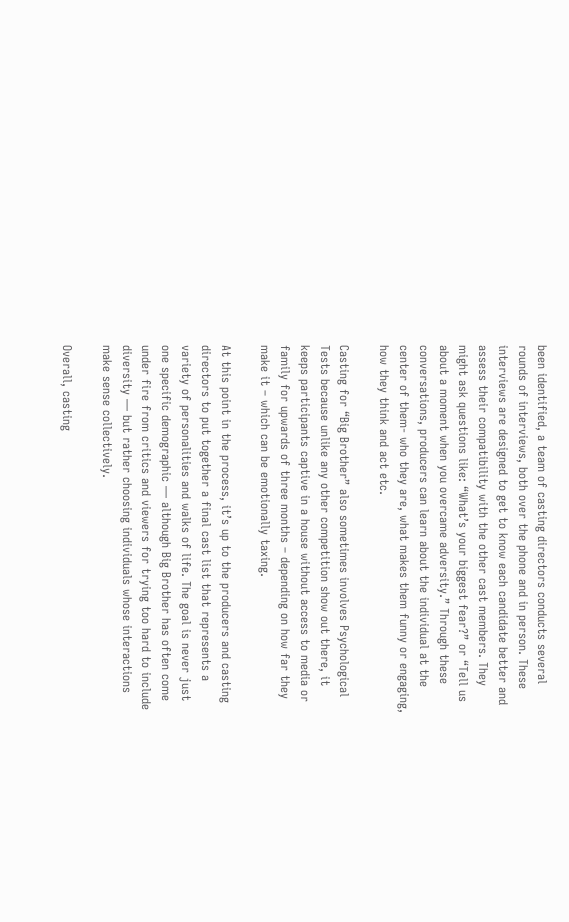been identified, a team of casting directors conducts several rounds of interviews, both over the phone and in person. These interviews are designed to get to know each candidate better and assess their compatibility with the other cast members. They might ask questions like: “What’s your biggest fear?” or “Tell us about a moment when you overcame adversity.” Through these conversations, producers can learn about the individual at the center of them- who they are, what makes them funny or engaging, how they think and act etc.

Casting for “Big Brother” also sometimes involves Psychological Tests because unlike any other competition show out there, it keeps participants captive in a house without access to media or family for upwards of three months – depending on how far they make it – which can be emotionally taxing.

At this point in the process, it’s up to the producers and casting directors to put together a final cast list that represents a variety of personalities and walks of life. The goal is never just one specific demographic — although Big Brother has often come under fire from critics and viewers for trying too hard to include diversity — but rather choosing individuals whose interactions make sense collectively.

Overall, casting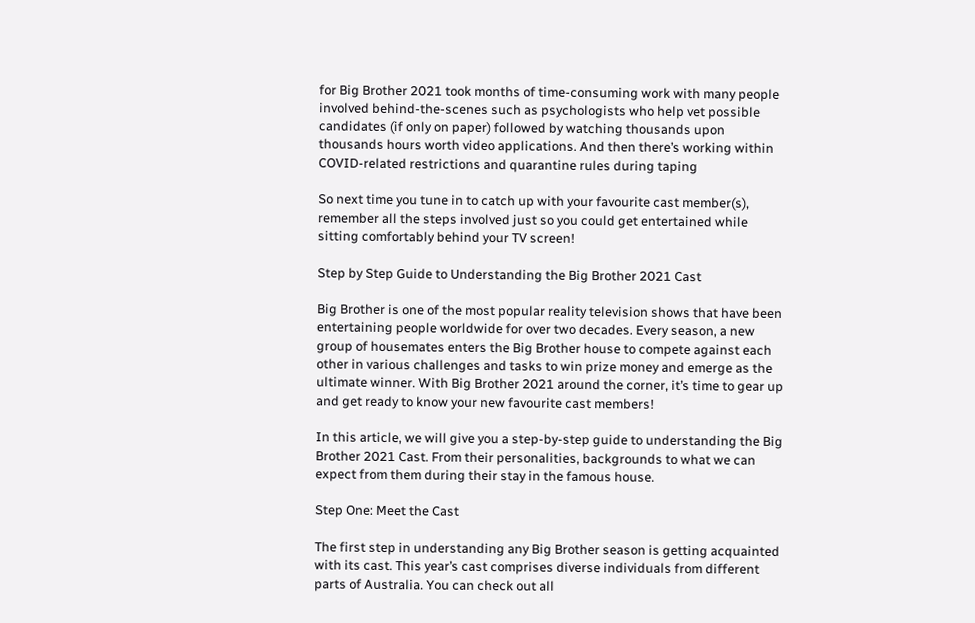for Big Brother 2021 took months of time-consuming work with many people involved behind-the-scenes such as psychologists who help vet possible candidates (if only on paper) followed by watching thousands upon thousands hours worth video applications. And then there’s working within COVID-related restrictions and quarantine rules during taping

So next time you tune in to catch up with your favourite cast member(s), remember all the steps involved just so you could get entertained while sitting comfortably behind your TV screen!

Step by Step Guide to Understanding the Big Brother 2021 Cast

Big Brother is one of the most popular reality television shows that have been entertaining people worldwide for over two decades. Every season, a new group of housemates enters the Big Brother house to compete against each other in various challenges and tasks to win prize money and emerge as the ultimate winner. With Big Brother 2021 around the corner, it’s time to gear up and get ready to know your new favourite cast members!

In this article, we will give you a step-by-step guide to understanding the Big Brother 2021 Cast. From their personalities, backgrounds to what we can expect from them during their stay in the famous house.

Step One: Meet the Cast

The first step in understanding any Big Brother season is getting acquainted with its cast. This year’s cast comprises diverse individuals from different parts of Australia. You can check out all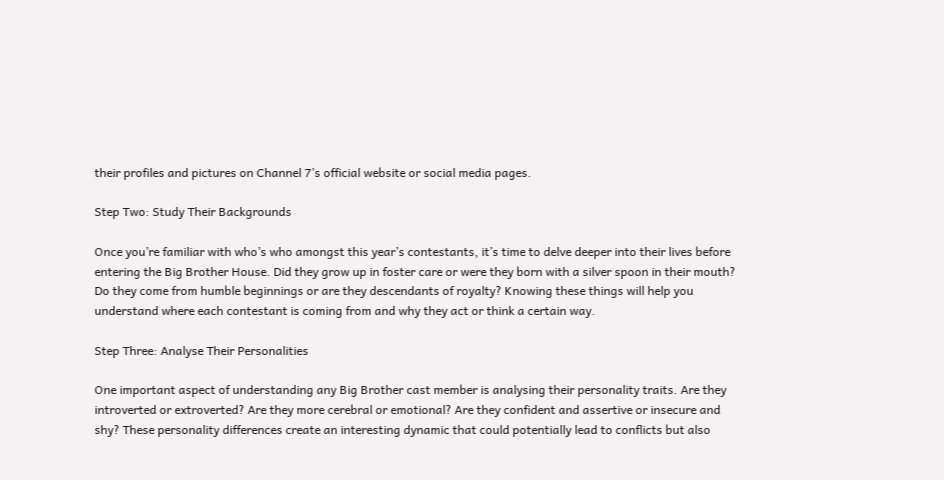their profiles and pictures on Channel 7’s official website or social media pages.

Step Two: Study Their Backgrounds

Once you’re familiar with who’s who amongst this year’s contestants, it’s time to delve deeper into their lives before entering the Big Brother House. Did they grow up in foster care or were they born with a silver spoon in their mouth? Do they come from humble beginnings or are they descendants of royalty? Knowing these things will help you understand where each contestant is coming from and why they act or think a certain way.

Step Three: Analyse Their Personalities

One important aspect of understanding any Big Brother cast member is analysing their personality traits. Are they introverted or extroverted? Are they more cerebral or emotional? Are they confident and assertive or insecure and shy? These personality differences create an interesting dynamic that could potentially lead to conflicts but also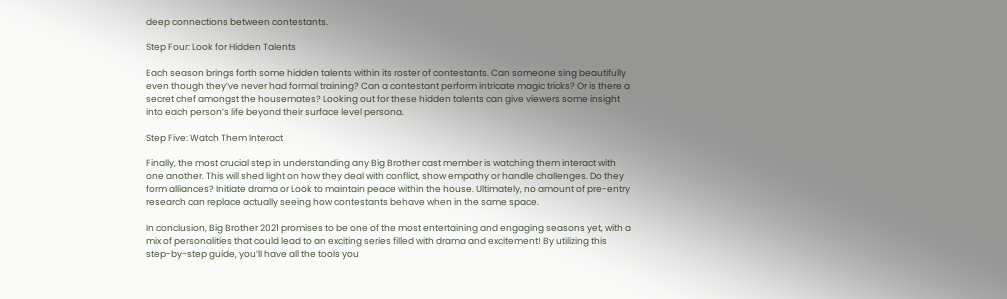deep connections between contestants.

Step Four: Look for Hidden Talents

Each season brings forth some hidden talents within its roster of contestants. Can someone sing beautifully even though they’ve never had formal training? Can a contestant perform intricate magic tricks? Or is there a secret chef amongst the housemates? Looking out for these hidden talents can give viewers some insight into each person’s life beyond their surface level persona.

Step Five: Watch Them Interact

Finally, the most crucial step in understanding any Big Brother cast member is watching them interact with one another. This will shed light on how they deal with conflict, show empathy or handle challenges. Do they form alliances? Initiate drama or Look to maintain peace within the house. Ultimately, no amount of pre-entry research can replace actually seeing how contestants behave when in the same space.

In conclusion, Big Brother 2021 promises to be one of the most entertaining and engaging seasons yet, with a mix of personalities that could lead to an exciting series filled with drama and excitement! By utilizing this step-by-step guide, you’ll have all the tools you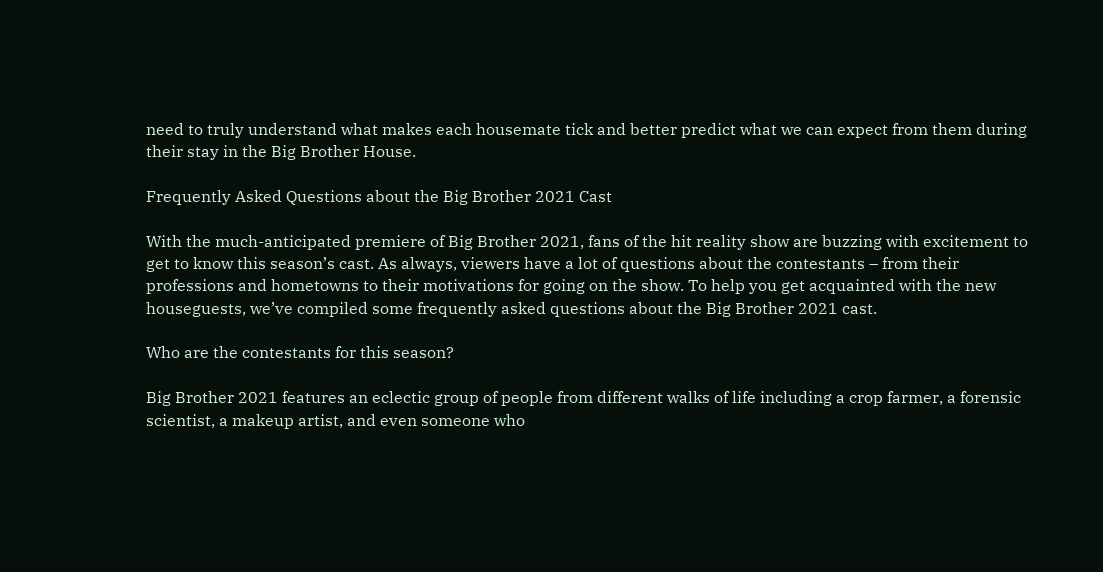need to truly understand what makes each housemate tick and better predict what we can expect from them during their stay in the Big Brother House.

Frequently Asked Questions about the Big Brother 2021 Cast

With the much-anticipated premiere of Big Brother 2021, fans of the hit reality show are buzzing with excitement to get to know this season’s cast. As always, viewers have a lot of questions about the contestants – from their professions and hometowns to their motivations for going on the show. To help you get acquainted with the new houseguests, we’ve compiled some frequently asked questions about the Big Brother 2021 cast.

Who are the contestants for this season?

Big Brother 2021 features an eclectic group of people from different walks of life including a crop farmer, a forensic scientist, a makeup artist, and even someone who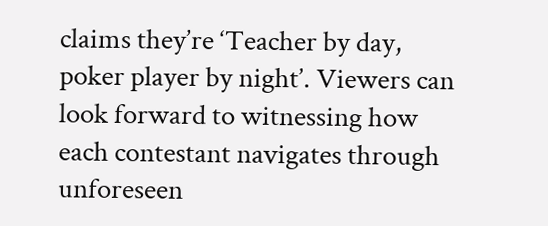claims they’re ‘Teacher by day, poker player by night’. Viewers can look forward to witnessing how each contestant navigates through unforeseen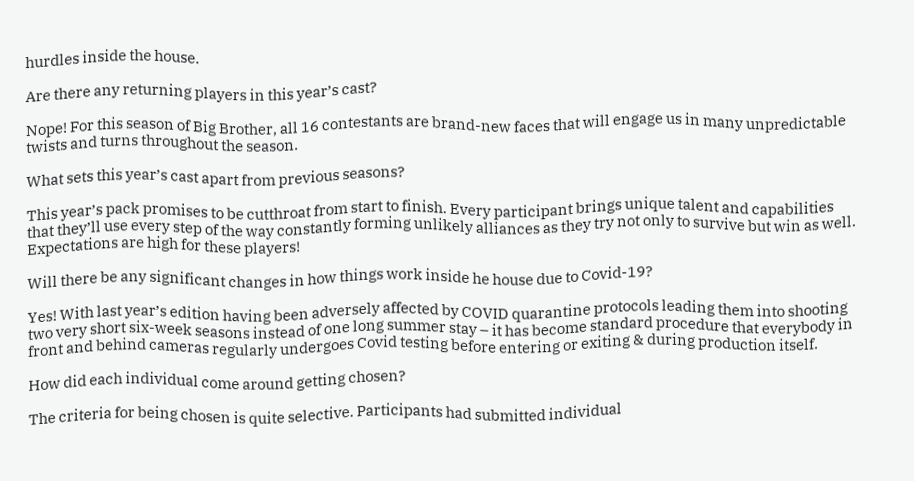hurdles inside the house.

Are there any returning players in this year’s cast?

Nope! For this season of Big Brother, all 16 contestants are brand-new faces that will engage us in many unpredictable twists and turns throughout the season.

What sets this year’s cast apart from previous seasons?

This year’s pack promises to be cutthroat from start to finish. Every participant brings unique talent and capabilities that they’ll use every step of the way constantly forming unlikely alliances as they try not only to survive but win as well. Expectations are high for these players!

Will there be any significant changes in how things work inside he house due to Covid-19?

Yes! With last year’s edition having been adversely affected by COVID quarantine protocols leading them into shooting two very short six-week seasons instead of one long summer stay – it has become standard procedure that everybody in front and behind cameras regularly undergoes Covid testing before entering or exiting & during production itself.

How did each individual come around getting chosen?

The criteria for being chosen is quite selective. Participants had submitted individual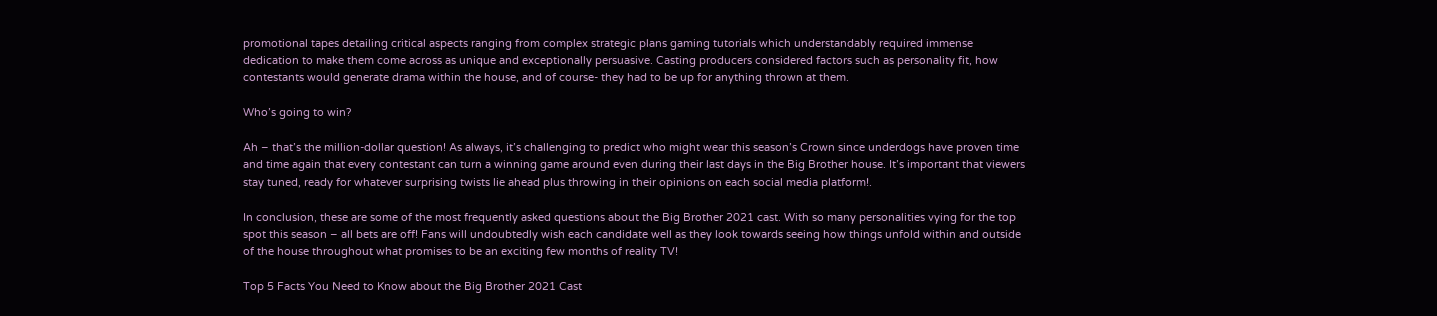promotional tapes detailing critical aspects ranging from complex strategic plans gaming tutorials which understandably required immense dedication to make them come across as unique and exceptionally persuasive. Casting producers considered factors such as personality fit, how contestants would generate drama within the house, and of course- they had to be up for anything thrown at them.

Who’s going to win?

Ah – that’s the million-dollar question! As always, it’s challenging to predict who might wear this season’s Crown since underdogs have proven time and time again that every contestant can turn a winning game around even during their last days in the Big Brother house. It’s important that viewers stay tuned, ready for whatever surprising twists lie ahead plus throwing in their opinions on each social media platform!.

In conclusion, these are some of the most frequently asked questions about the Big Brother 2021 cast. With so many personalities vying for the top spot this season – all bets are off! Fans will undoubtedly wish each candidate well as they look towards seeing how things unfold within and outside of the house throughout what promises to be an exciting few months of reality TV!

Top 5 Facts You Need to Know about the Big Brother 2021 Cast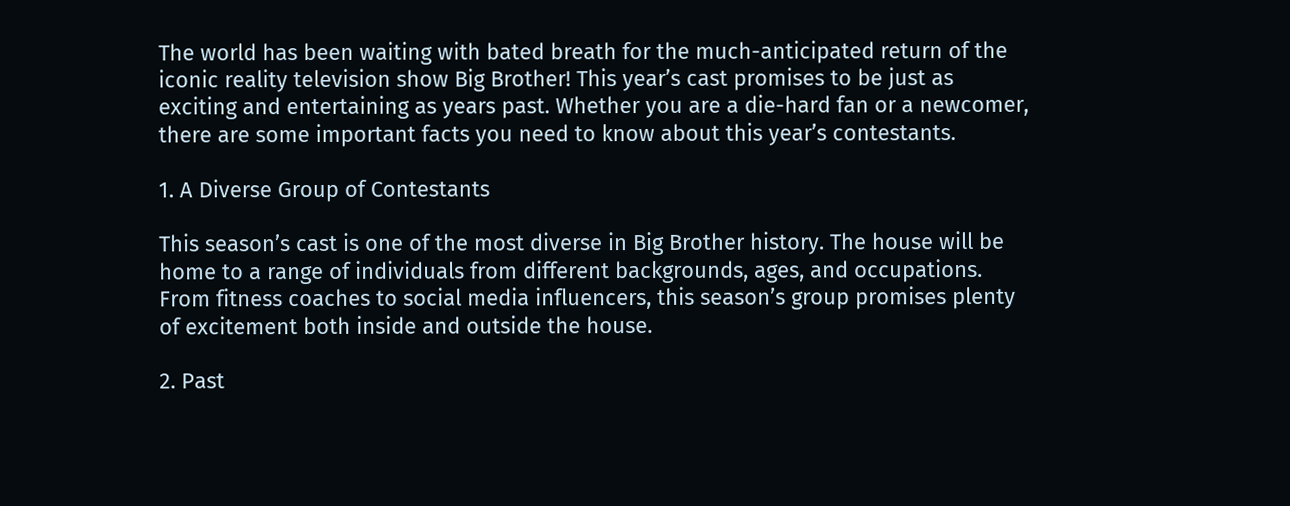The world has been waiting with bated breath for the much-anticipated return of the iconic reality television show Big Brother! This year’s cast promises to be just as exciting and entertaining as years past. Whether you are a die-hard fan or a newcomer, there are some important facts you need to know about this year’s contestants.

1. A Diverse Group of Contestants

This season’s cast is one of the most diverse in Big Brother history. The house will be home to a range of individuals from different backgrounds, ages, and occupations. From fitness coaches to social media influencers, this season’s group promises plenty of excitement both inside and outside the house.

2. Past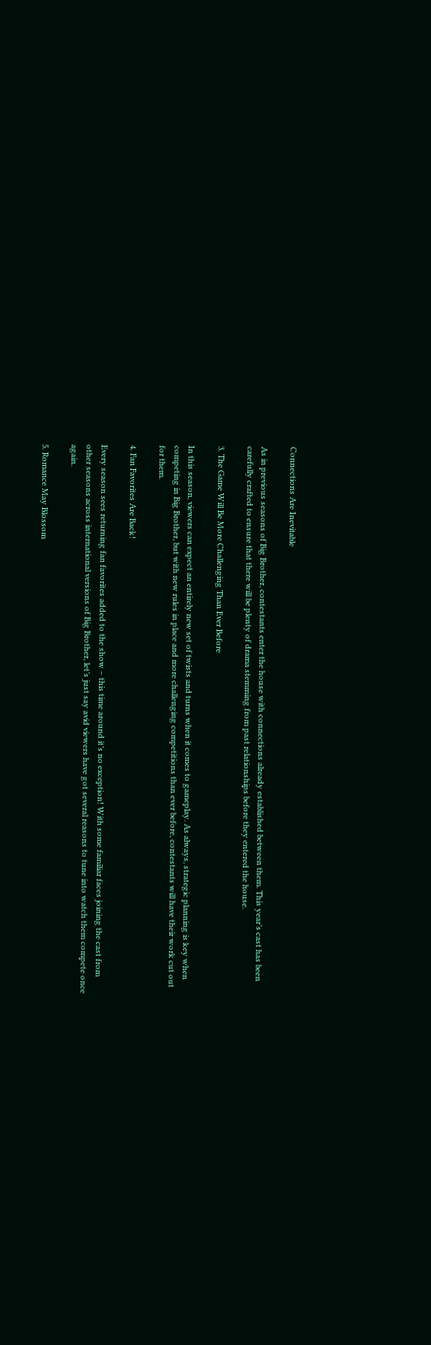Connections Are Inevitable

As in previous seasons of Big Brother, contestants enter the house with connections already established between them. This year’s cast has been carefully crafted to ensure that there will be plenty of drama stemming from past relationships before they entered the house.

3. The Game Will Be More Challenging Than Ever Before

In this season, viewers can expect an entirely new set of twists and turns when it comes to gameplay. As always, strategic planning is key when competing in Big Brother, but with new rules in place and more challenging competitions than ever before, contestants will have their work cut out for them.

4. Fan Favorites Are Back!

Every season sees returning fan favorites added to the show – this time around it’s no exception! With some familiar faces joining the cast from other seasons across international versions of Big Brother, let’s just say avid viewers have got several reasons to tune into watch them compete once again.

5. Romance May Blossom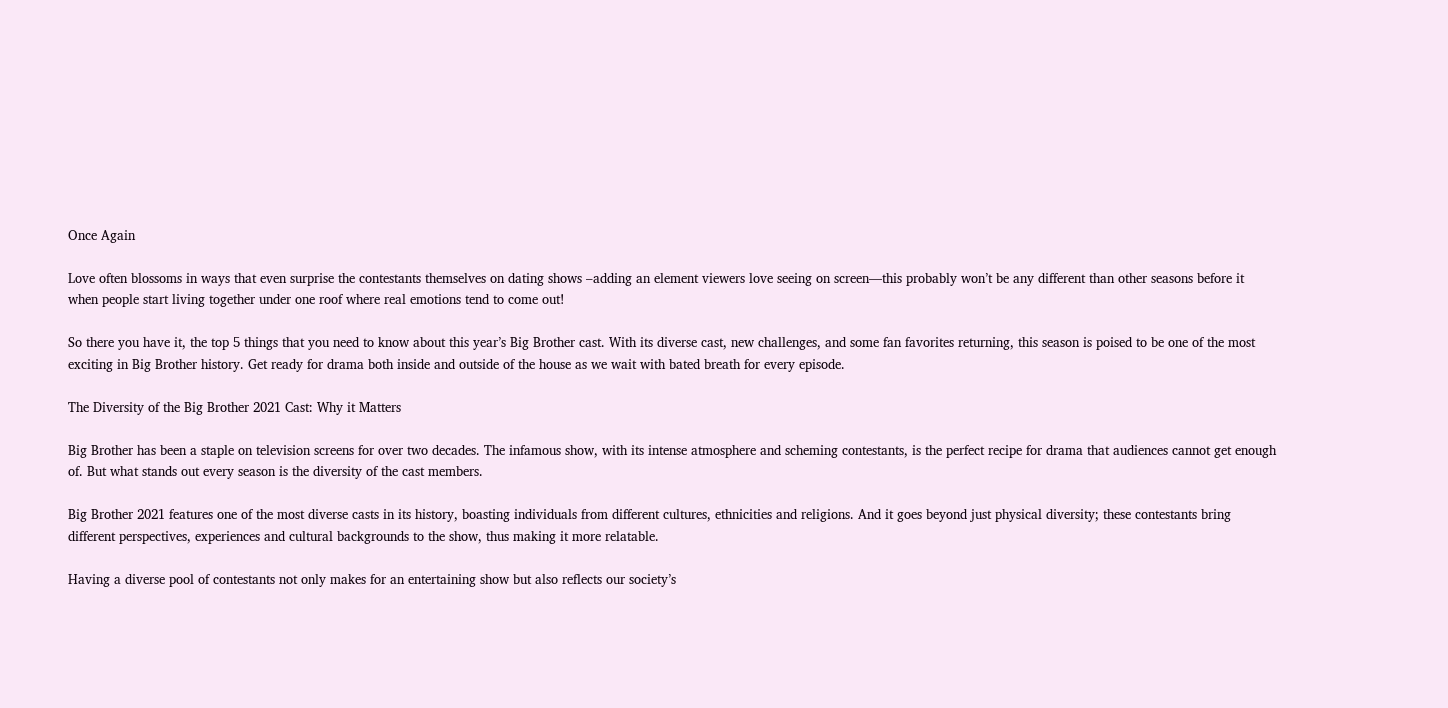Once Again

Love often blossoms in ways that even surprise the contestants themselves on dating shows –adding an element viewers love seeing on screen—this probably won’t be any different than other seasons before it when people start living together under one roof where real emotions tend to come out!

So there you have it, the top 5 things that you need to know about this year’s Big Brother cast. With its diverse cast, new challenges, and some fan favorites returning, this season is poised to be one of the most exciting in Big Brother history. Get ready for drama both inside and outside of the house as we wait with bated breath for every episode.

The Diversity of the Big Brother 2021 Cast: Why it Matters

Big Brother has been a staple on television screens for over two decades. The infamous show, with its intense atmosphere and scheming contestants, is the perfect recipe for drama that audiences cannot get enough of. But what stands out every season is the diversity of the cast members.

Big Brother 2021 features one of the most diverse casts in its history, boasting individuals from different cultures, ethnicities and religions. And it goes beyond just physical diversity; these contestants bring different perspectives, experiences and cultural backgrounds to the show, thus making it more relatable.

Having a diverse pool of contestants not only makes for an entertaining show but also reflects our society’s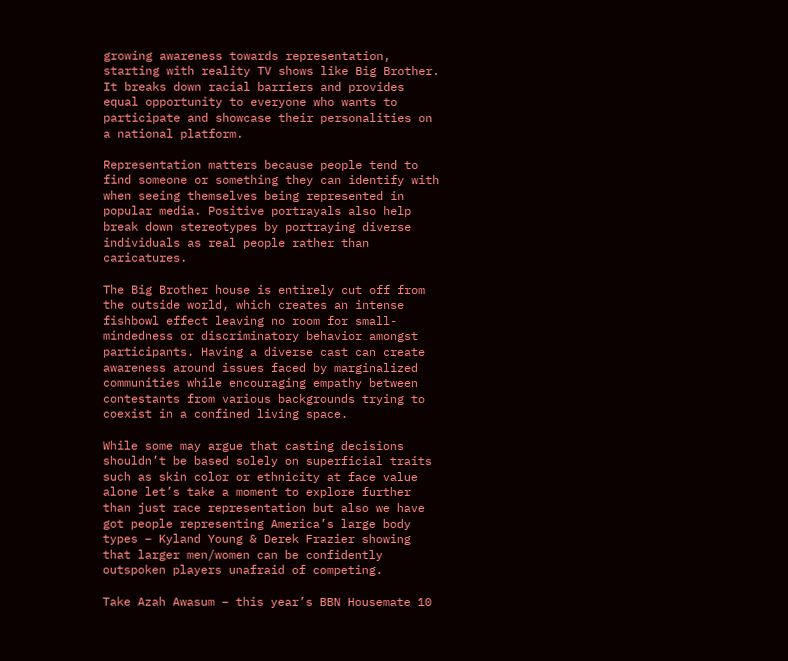growing awareness towards representation, starting with reality TV shows like Big Brother. It breaks down racial barriers and provides equal opportunity to everyone who wants to participate and showcase their personalities on a national platform.

Representation matters because people tend to find someone or something they can identify with when seeing themselves being represented in popular media. Positive portrayals also help break down stereotypes by portraying diverse individuals as real people rather than caricatures.

The Big Brother house is entirely cut off from the outside world, which creates an intense fishbowl effect leaving no room for small-mindedness or discriminatory behavior amongst participants. Having a diverse cast can create awareness around issues faced by marginalized communities while encouraging empathy between contestants from various backgrounds trying to coexist in a confined living space.

While some may argue that casting decisions shouldn’t be based solely on superficial traits such as skin color or ethnicity at face value alone let’s take a moment to explore further than just race representation but also we have got people representing America’s large body types – Kyland Young & Derek Frazier showing that larger men/women can be confidently outspoken players unafraid of competing.

Take Azah Awasum – this year’s BBN Housemate 10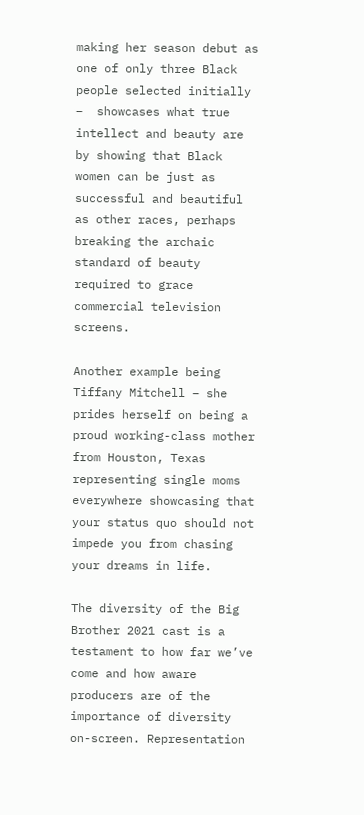making her season debut as one of only three Black people selected initially –  showcases what true intellect and beauty are by showing that Black women can be just as successful and beautiful as other races, perhaps breaking the archaic standard of beauty required to grace commercial television screens.

Another example being Tiffany Mitchell – she prides herself on being a  proud working-class mother from Houston, Texas representing single moms everywhere showcasing that your status quo should not impede you from chasing your dreams in life.

The diversity of the Big Brother 2021 cast is a testament to how far we’ve come and how aware producers are of the importance of diversity on-screen. Representation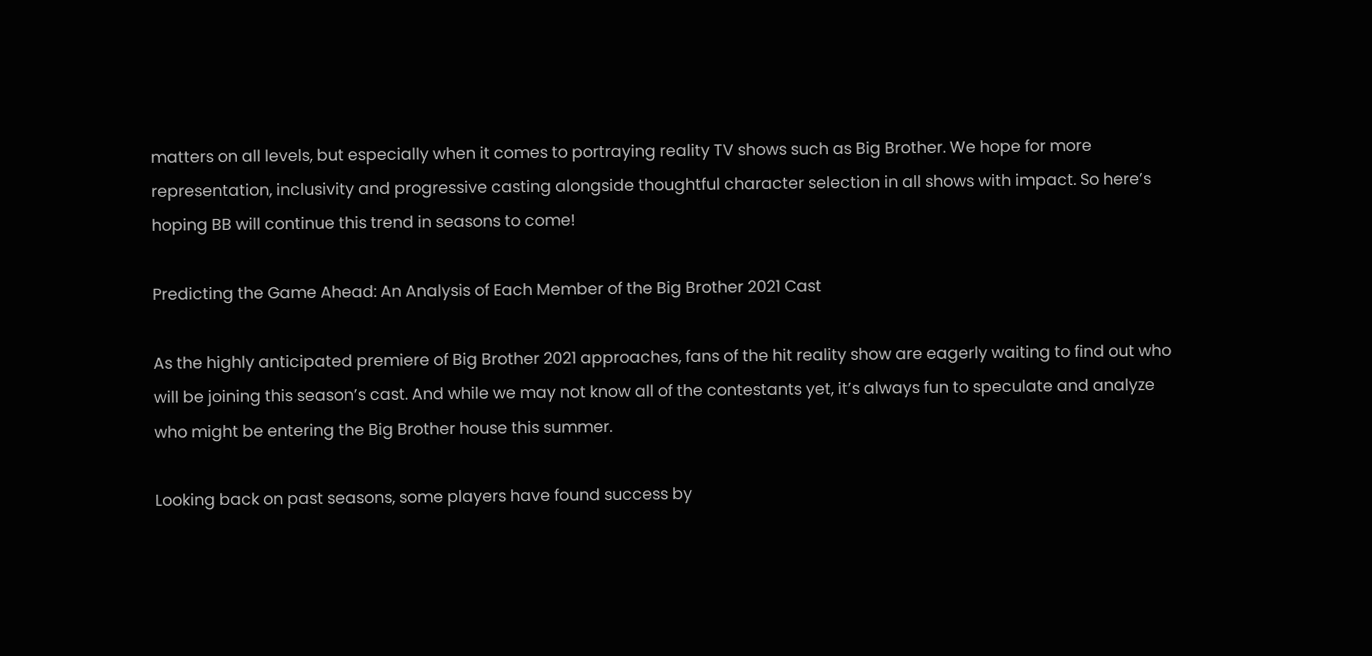matters on all levels, but especially when it comes to portraying reality TV shows such as Big Brother. We hope for more representation, inclusivity and progressive casting alongside thoughtful character selection in all shows with impact. So here’s hoping BB will continue this trend in seasons to come!

Predicting the Game Ahead: An Analysis of Each Member of the Big Brother 2021 Cast

As the highly anticipated premiere of Big Brother 2021 approaches, fans of the hit reality show are eagerly waiting to find out who will be joining this season’s cast. And while we may not know all of the contestants yet, it’s always fun to speculate and analyze who might be entering the Big Brother house this summer.

Looking back on past seasons, some players have found success by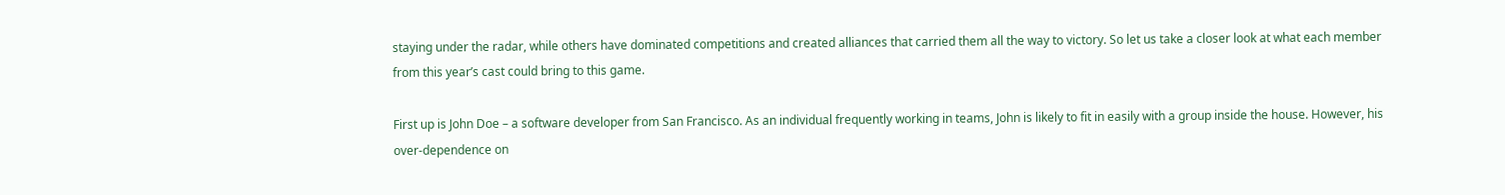staying under the radar, while others have dominated competitions and created alliances that carried them all the way to victory. So let us take a closer look at what each member from this year’s cast could bring to this game.

First up is John Doe – a software developer from San Francisco. As an individual frequently working in teams, John is likely to fit in easily with a group inside the house. However, his over-dependence on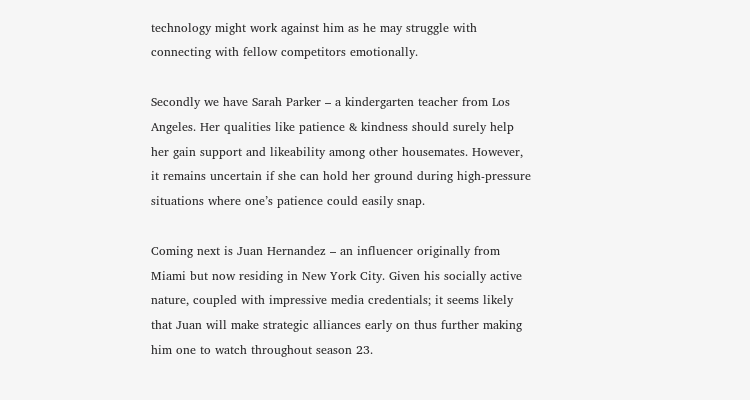technology might work against him as he may struggle with connecting with fellow competitors emotionally.

Secondly we have Sarah Parker – a kindergarten teacher from Los Angeles. Her qualities like patience & kindness should surely help her gain support and likeability among other housemates. However, it remains uncertain if she can hold her ground during high-pressure situations where one’s patience could easily snap.

Coming next is Juan Hernandez – an influencer originally from Miami but now residing in New York City. Given his socially active nature, coupled with impressive media credentials; it seems likely that Juan will make strategic alliances early on thus further making him one to watch throughout season 23.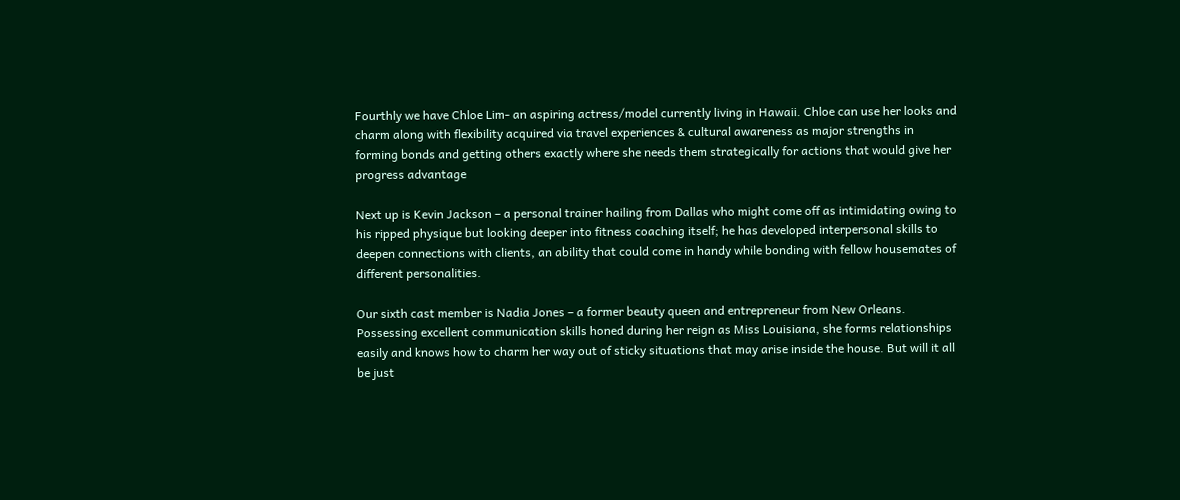Fourthly we have Chloe Lim- an aspiring actress/model currently living in Hawaii. Chloe can use her looks and charm along with flexibility acquired via travel experiences & cultural awareness as major strengths in forming bonds and getting others exactly where she needs them strategically for actions that would give her progress advantage

Next up is Kevin Jackson – a personal trainer hailing from Dallas who might come off as intimidating owing to his ripped physique but looking deeper into fitness coaching itself; he has developed interpersonal skills to deepen connections with clients, an ability that could come in handy while bonding with fellow housemates of different personalities.

Our sixth cast member is Nadia Jones – a former beauty queen and entrepreneur from New Orleans. Possessing excellent communication skills honed during her reign as Miss Louisiana, she forms relationships easily and knows how to charm her way out of sticky situations that may arise inside the house. But will it all be just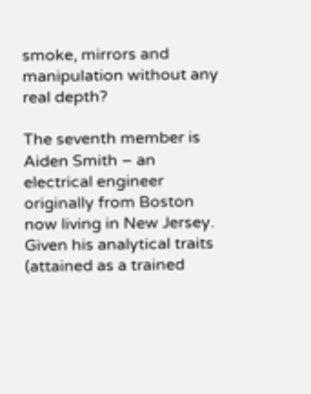smoke, mirrors and manipulation without any real depth?

The seventh member is Aiden Smith – an electrical engineer originally from Boston now living in New Jersey. Given his analytical traits (attained as a trained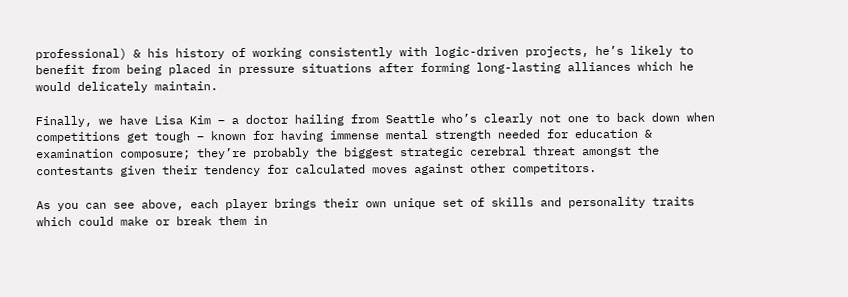professional) & his history of working consistently with logic-driven projects, he’s likely to benefit from being placed in pressure situations after forming long-lasting alliances which he would delicately maintain.

Finally, we have Lisa Kim – a doctor hailing from Seattle who’s clearly not one to back down when competitions get tough – known for having immense mental strength needed for education & examination composure; they’re probably the biggest strategic cerebral threat amongst the contestants given their tendency for calculated moves against other competitors.

As you can see above, each player brings their own unique set of skills and personality traits which could make or break them in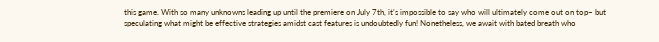this game. With so many unknowns leading up until the premiere on July 7th, it’s impossible to say who will ultimately come out on top– but speculating what might be effective strategies amidst cast features is undoubtedly fun! Nonetheless, we await with bated breath who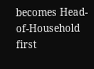becomes Head-of-Household first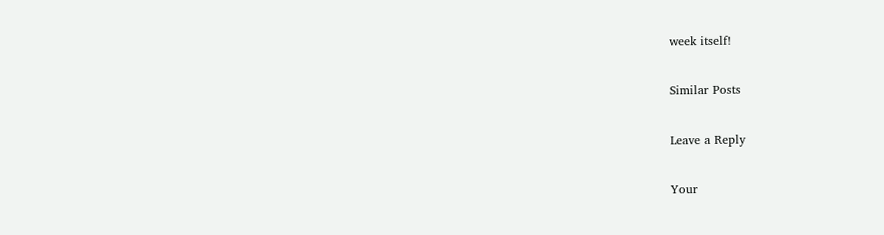week itself!

Similar Posts

Leave a Reply

Your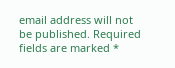email address will not be published. Required fields are marked *